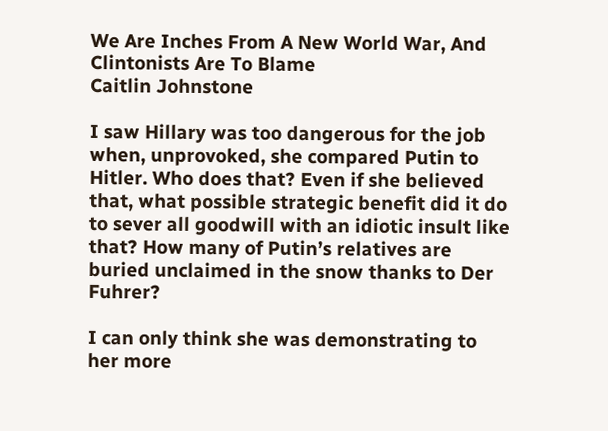We Are Inches From A New World War, And Clintonists Are To Blame
Caitlin Johnstone

I saw Hillary was too dangerous for the job when, unprovoked, she compared Putin to Hitler. Who does that? Even if she believed that, what possible strategic benefit did it do to sever all goodwill with an idiotic insult like that? How many of Putin’s relatives are buried unclaimed in the snow thanks to Der Fuhrer?

I can only think she was demonstrating to her more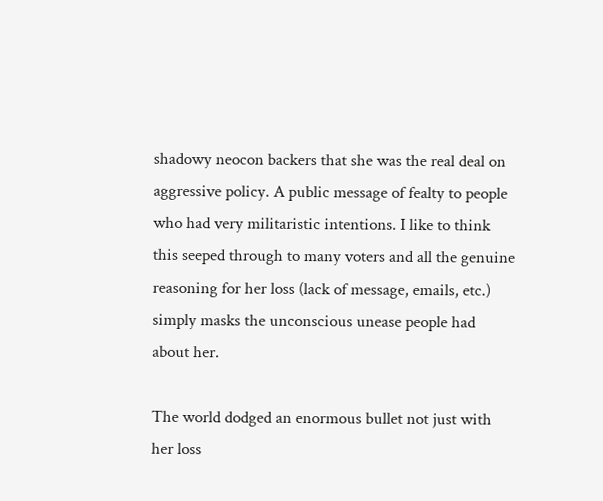shadowy neocon backers that she was the real deal on aggressive policy. A public message of fealty to people who had very militaristic intentions. I like to think this seeped through to many voters and all the genuine reasoning for her loss (lack of message, emails, etc.) simply masks the unconscious unease people had about her.

The world dodged an enormous bullet not just with her loss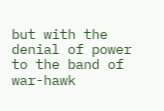but with the denial of power to the band of war-hawk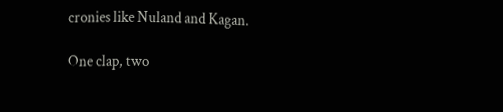cronies like Nuland and Kagan.

One clap, two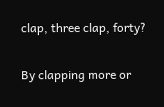clap, three clap, forty?

By clapping more or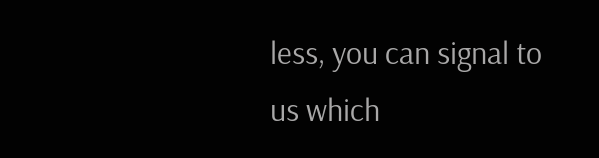less, you can signal to us which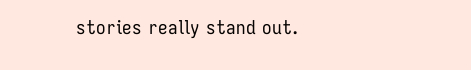stories really stand out.